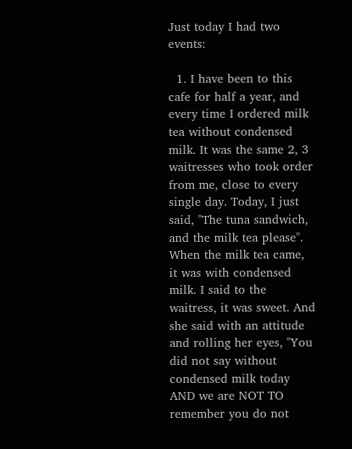Just today I had two events:

  1. I have been to this cafe for half a year, and every time I ordered milk tea without condensed milk. It was the same 2, 3 waitresses who took order from me, close to every single day. Today, I just said, "The tuna sandwich, and the milk tea please". When the milk tea came, it was with condensed milk. I said to the waitress, it was sweet. And she said with an attitude and rolling her eyes, "You did not say without condensed milk today AND we are NOT TO remember you do not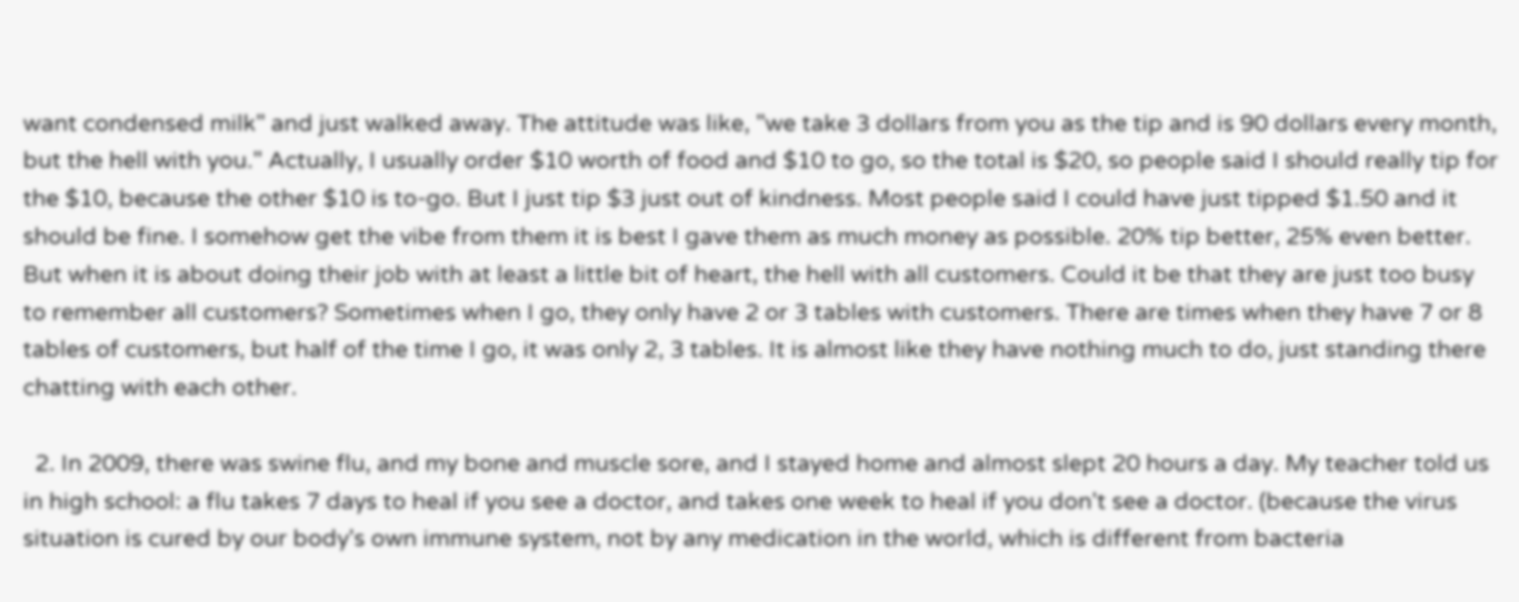want condensed milk" and just walked away. The attitude was like, "we take 3 dollars from you as the tip and is 90 dollars every month, but the hell with you." Actually, I usually order $10 worth of food and $10 to go, so the total is $20, so people said I should really tip for the $10, because the other $10 is to-go. But I just tip $3 just out of kindness. Most people said I could have just tipped $1.50 and it should be fine. I somehow get the vibe from them it is best I gave them as much money as possible. 20% tip better, 25% even better. But when it is about doing their job with at least a little bit of heart, the hell with all customers. Could it be that they are just too busy to remember all customers? Sometimes when I go, they only have 2 or 3 tables with customers. There are times when they have 7 or 8 tables of customers, but half of the time I go, it was only 2, 3 tables. It is almost like they have nothing much to do, just standing there chatting with each other.

  2. In 2009, there was swine flu, and my bone and muscle sore, and I stayed home and almost slept 20 hours a day. My teacher told us in high school: a flu takes 7 days to heal if you see a doctor, and takes one week to heal if you don't see a doctor. (because the virus situation is cured by our body's own immune system, not by any medication in the world, which is different from bacteria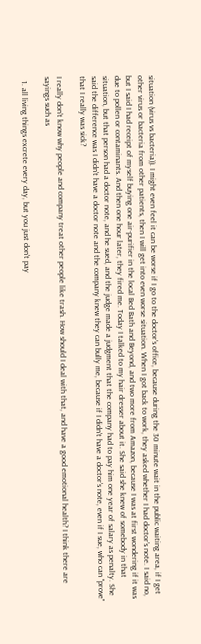situation (virus vs bacteria)). I might even feel it can be worse if I go to the doctor's office, because during the 30 minute wait in the public waiting area, if I get other virus or bacteria from other patients, then I will get into even worse situation. When I got back to work, they asked whether I had doctor's note. I said no, but I said I had receipt of myself buying one air-purifier in the local Bed Bath and Beyond, and two more from Amazon, because I was at first wondering if it was due to pollen or contaminants. And then one hour later, they fired me. Today I talked to my hair dresser about it. She said she knew of somebody in that situation, but that person had a doctor note, and he sued, and the judge made a judgment that the company had to pay him one year of salary as penalty. She said the difference was I didn't have a doctor note and the company knew they can bully me, because if I didn't have a doctor's note, even if I sue, who can "prove" that I really was sick?

I really don't know why people and company treat other people like trash. How should I deal with that, and have a good emotional health? I think there are sayings such as

  1. all living things excrete every day, but you just don't pay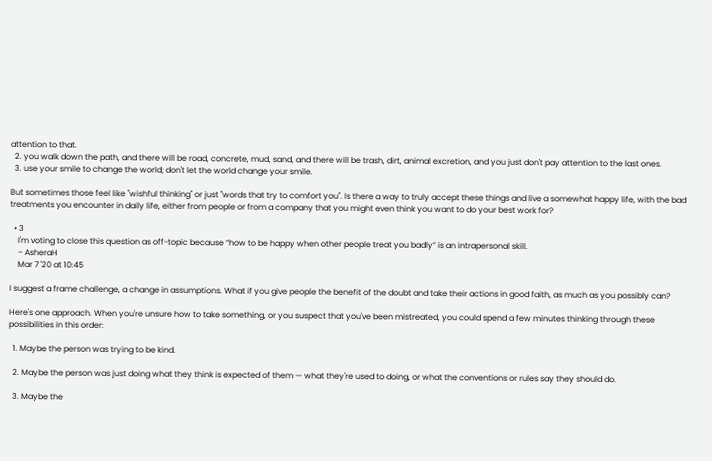attention to that.
  2. you walk down the path, and there will be road, concrete, mud, sand, and there will be trash, dirt, animal excretion, and you just don't pay attention to the last ones.
  3. use your smile to change the world; don't let the world change your smile.

But sometimes those feel like "wishful thinking" or just "words that try to comfort you". Is there a way to truly accept these things and live a somewhat happy life, with the bad treatments you encounter in daily life, either from people or from a company that you might even think you want to do your best work for?

  • 3
    I'm voting to close this question as off-topic because “how to be happy when other people treat you badly” is an intrapersonal skill.
    – AsheraH
    Mar 7 '20 at 10:45

I suggest a frame challenge, a change in assumptions. What if you give people the benefit of the doubt and take their actions in good faith, as much as you possibly can?

Here's one approach. When you're unsure how to take something, or you suspect that you've been mistreated, you could spend a few minutes thinking through these possibilities in this order:

  1. Maybe the person was trying to be kind.

  2. Maybe the person was just doing what they think is expected of them — what they're used to doing, or what the conventions or rules say they should do.

  3. Maybe the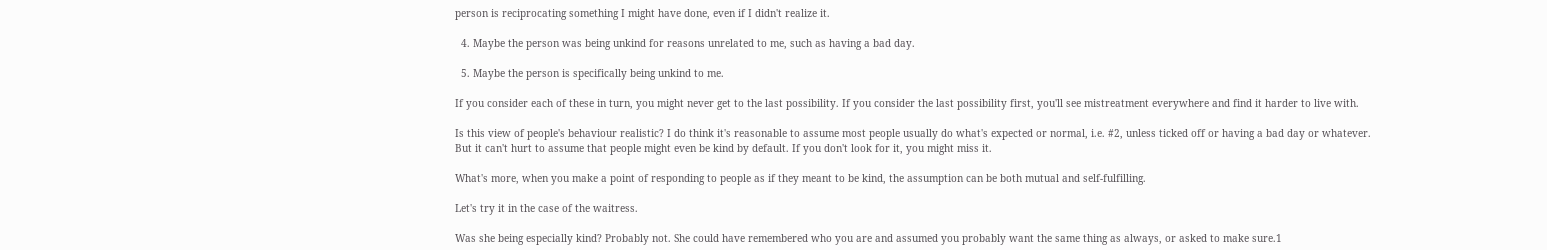person is reciprocating something I might have done, even if I didn't realize it.

  4. Maybe the person was being unkind for reasons unrelated to me, such as having a bad day.

  5. Maybe the person is specifically being unkind to me.

If you consider each of these in turn, you might never get to the last possibility. If you consider the last possibility first, you'll see mistreatment everywhere and find it harder to live with.

Is this view of people's behaviour realistic? I do think it's reasonable to assume most people usually do what's expected or normal, i.e. #2, unless ticked off or having a bad day or whatever. But it can't hurt to assume that people might even be kind by default. If you don't look for it, you might miss it.

What's more, when you make a point of responding to people as if they meant to be kind, the assumption can be both mutual and self-fulfilling.

Let's try it in the case of the waitress.

Was she being especially kind? Probably not. She could have remembered who you are and assumed you probably want the same thing as always, or asked to make sure.1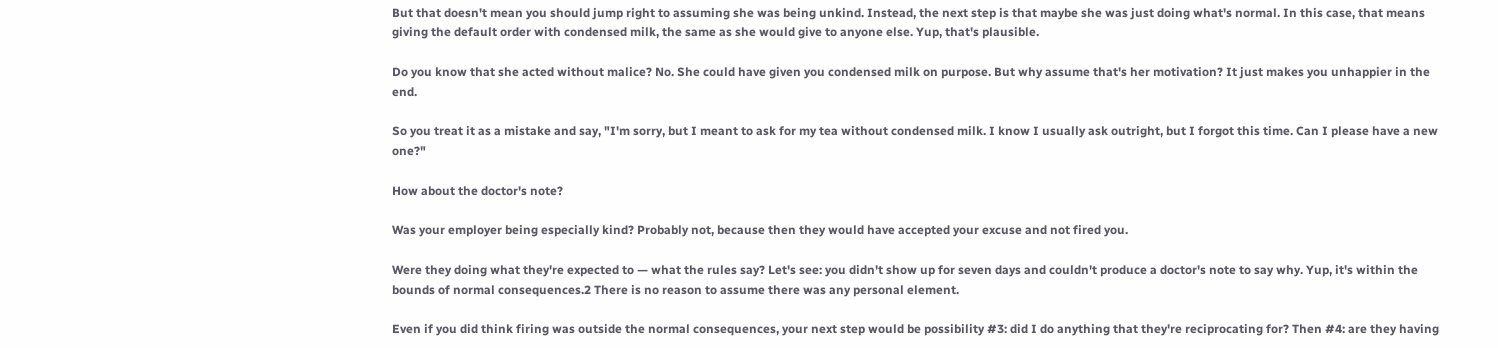But that doesn't mean you should jump right to assuming she was being unkind. Instead, the next step is that maybe she was just doing what's normal. In this case, that means giving the default order with condensed milk, the same as she would give to anyone else. Yup, that's plausible.

Do you know that she acted without malice? No. She could have given you condensed milk on purpose. But why assume that's her motivation? It just makes you unhappier in the end.

So you treat it as a mistake and say, "I'm sorry, but I meant to ask for my tea without condensed milk. I know I usually ask outright, but I forgot this time. Can I please have a new one?"

How about the doctor's note?

Was your employer being especially kind? Probably not, because then they would have accepted your excuse and not fired you.

Were they doing what they're expected to — what the rules say? Let's see: you didn't show up for seven days and couldn't produce a doctor's note to say why. Yup, it's within the bounds of normal consequences.2 There is no reason to assume there was any personal element.

Even if you did think firing was outside the normal consequences, your next step would be possibility #3: did I do anything that they're reciprocating for? Then #4: are they having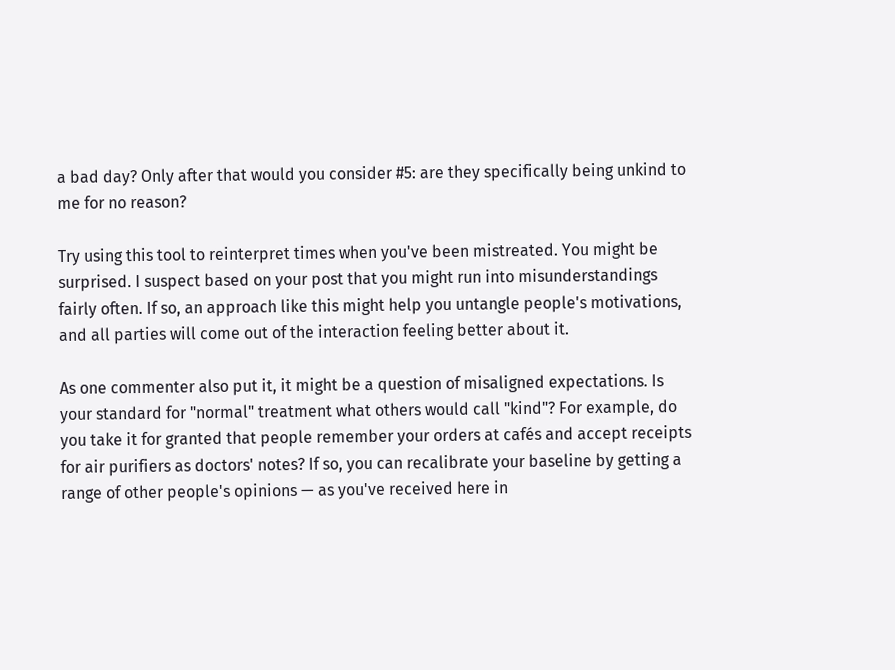a bad day? Only after that would you consider #5: are they specifically being unkind to me for no reason?

Try using this tool to reinterpret times when you've been mistreated. You might be surprised. I suspect based on your post that you might run into misunderstandings fairly often. If so, an approach like this might help you untangle people's motivations, and all parties will come out of the interaction feeling better about it.

As one commenter also put it, it might be a question of misaligned expectations. Is your standard for "normal" treatment what others would call "kind"? For example, do you take it for granted that people remember your orders at cafés and accept receipts for air purifiers as doctors' notes? If so, you can recalibrate your baseline by getting a range of other people's opinions — as you've received here in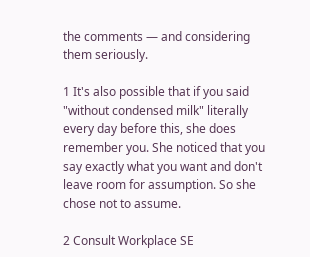the comments — and considering them seriously.

1 It's also possible that if you said "without condensed milk" literally every day before this, she does remember you. She noticed that you say exactly what you want and don't leave room for assumption. So she chose not to assume.

2 Consult Workplace SE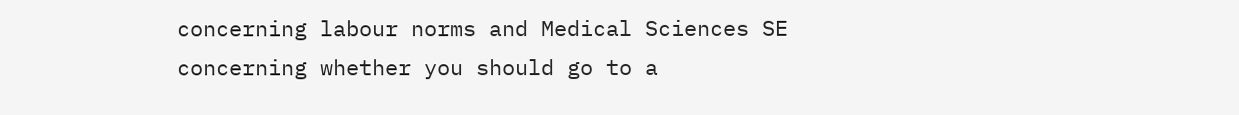concerning labour norms and Medical Sciences SE concerning whether you should go to a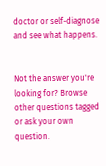doctor or self-diagnose and see what happens.


Not the answer you're looking for? Browse other questions tagged or ask your own question.